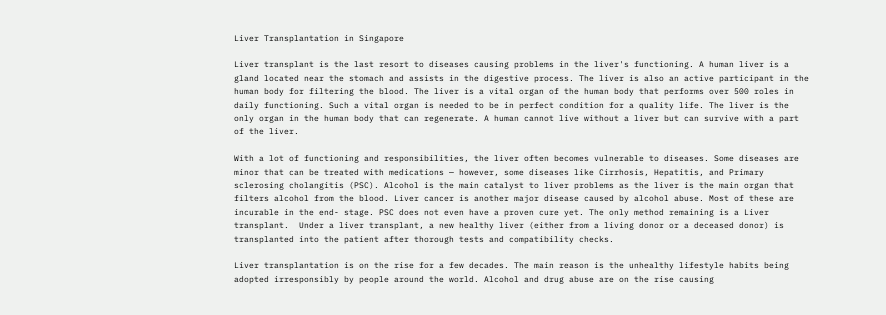Liver Transplantation in Singapore

Liver transplant is the last resort to diseases causing problems in the liver's functioning. A human liver is a gland located near the stomach and assists in the digestive process. The liver is also an active participant in the human body for filtering the blood. The liver is a vital organ of the human body that performs over 500 roles in daily functioning. Such a vital organ is needed to be in perfect condition for a quality life. The liver is the only organ in the human body that can regenerate. A human cannot live without a liver but can survive with a part of the liver.

With a lot of functioning and responsibilities, the liver often becomes vulnerable to diseases. Some diseases are minor that can be treated with medications — however, some diseases like Cirrhosis, Hepatitis, and Primary sclerosing cholangitis (PSC). Alcohol is the main catalyst to liver problems as the liver is the main organ that filters alcohol from the blood. Liver cancer is another major disease caused by alcohol abuse. Most of these are incurable in the end- stage. PSC does not even have a proven cure yet. The only method remaining is a Liver transplant.  Under a liver transplant, a new healthy liver (either from a living donor or a deceased donor) is transplanted into the patient after thorough tests and compatibility checks.

Liver transplantation is on the rise for a few decades. The main reason is the unhealthy lifestyle habits being adopted irresponsibly by people around the world. Alcohol and drug abuse are on the rise causing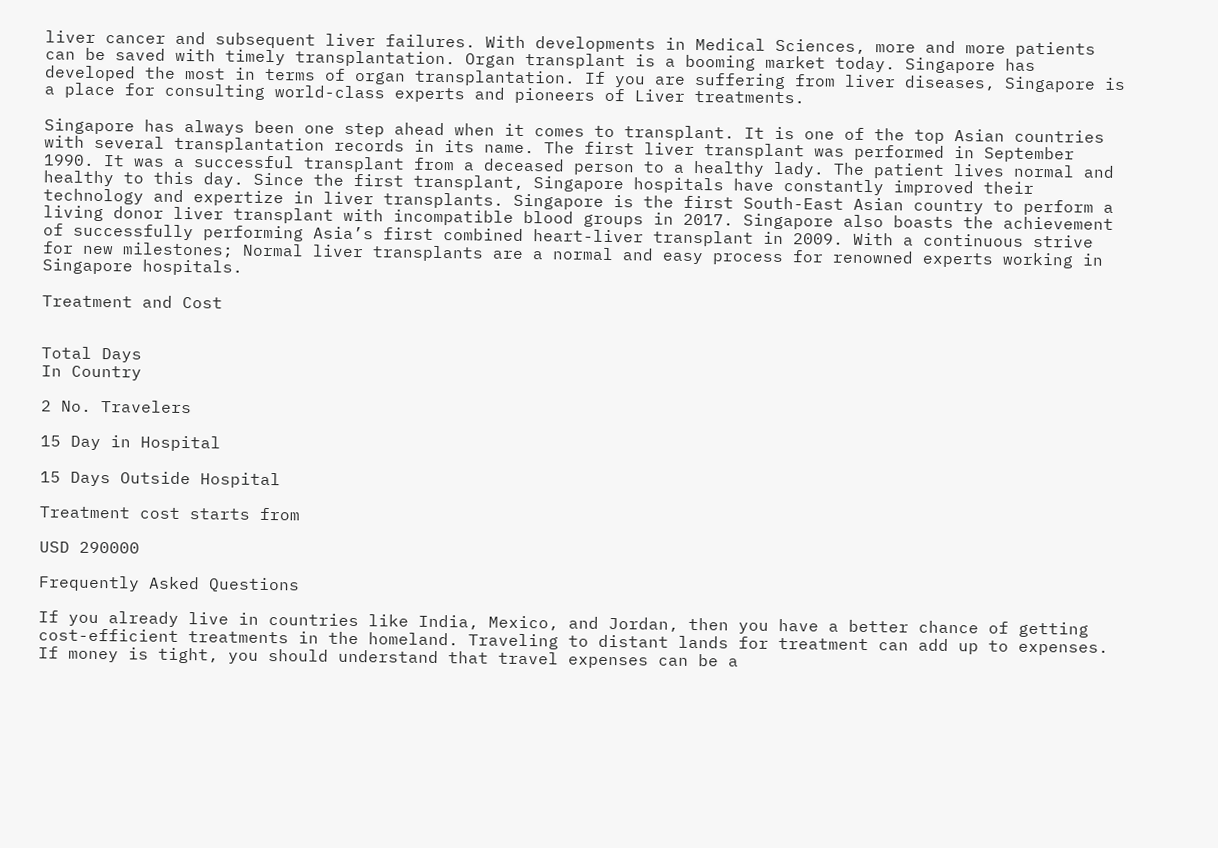liver cancer and subsequent liver failures. With developments in Medical Sciences, more and more patients can be saved with timely transplantation. Organ transplant is a booming market today. Singapore has developed the most in terms of organ transplantation. If you are suffering from liver diseases, Singapore is a place for consulting world-class experts and pioneers of Liver treatments.

Singapore has always been one step ahead when it comes to transplant. It is one of the top Asian countries with several transplantation records in its name. The first liver transplant was performed in September 1990. It was a successful transplant from a deceased person to a healthy lady. The patient lives normal and healthy to this day. Since the first transplant, Singapore hospitals have constantly improved their technology and expertize in liver transplants. Singapore is the first South-East Asian country to perform a living donor liver transplant with incompatible blood groups in 2017. Singapore also boasts the achievement of successfully performing Asia’s first combined heart-liver transplant in 2009. With a continuous strive for new milestones; Normal liver transplants are a normal and easy process for renowned experts working in Singapore hospitals.

Treatment and Cost


Total Days
In Country

2 No. Travelers

15 Day in Hospital

15 Days Outside Hospital

Treatment cost starts from

USD 290000

Frequently Asked Questions

If you already live in countries like India, Mexico, and Jordan, then you have a better chance of getting cost-efficient treatments in the homeland. Traveling to distant lands for treatment can add up to expenses. If money is tight, you should understand that travel expenses can be a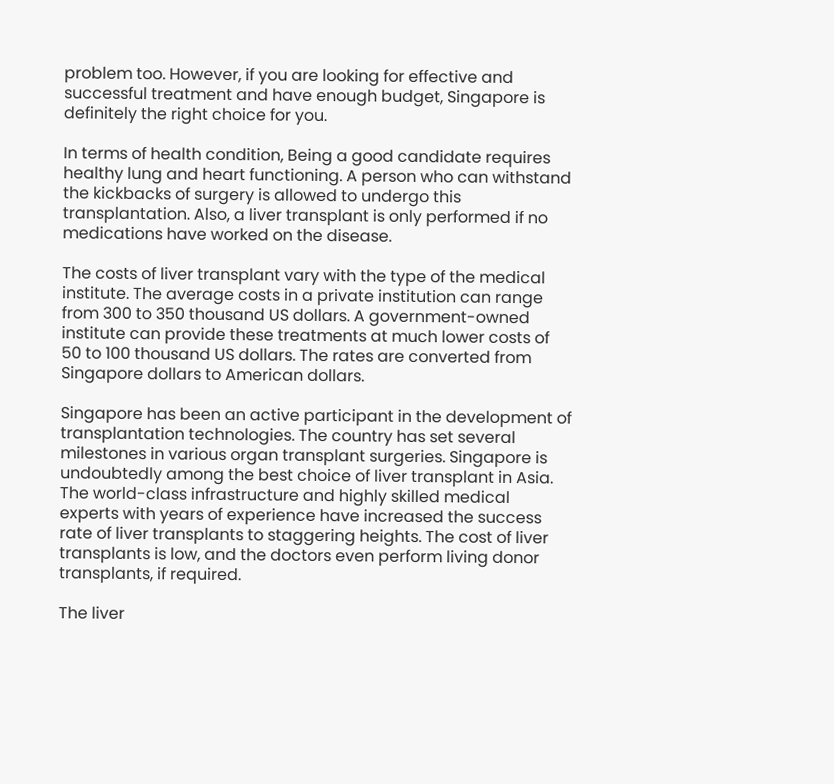problem too. However, if you are looking for effective and successful treatment and have enough budget, Singapore is definitely the right choice for you.

In terms of health condition, Being a good candidate requires healthy lung and heart functioning. A person who can withstand the kickbacks of surgery is allowed to undergo this transplantation. Also, a liver transplant is only performed if no medications have worked on the disease.

The costs of liver transplant vary with the type of the medical institute. The average costs in a private institution can range from 300 to 350 thousand US dollars. A government-owned institute can provide these treatments at much lower costs of 50 to 100 thousand US dollars. The rates are converted from Singapore dollars to American dollars.

Singapore has been an active participant in the development of transplantation technologies. The country has set several milestones in various organ transplant surgeries. Singapore is undoubtedly among the best choice of liver transplant in Asia. The world-class infrastructure and highly skilled medical experts with years of experience have increased the success rate of liver transplants to staggering heights. The cost of liver transplants is low, and the doctors even perform living donor transplants, if required.

The liver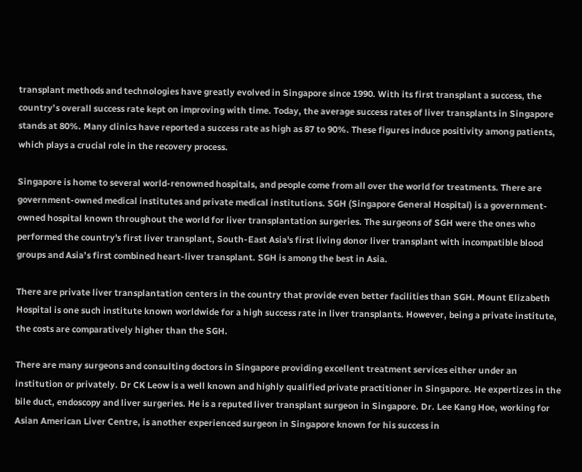transplant methods and technologies have greatly evolved in Singapore since 1990. With its first transplant a success, the country’s overall success rate kept on improving with time. Today, the average success rates of liver transplants in Singapore stands at 80%. Many clinics have reported a success rate as high as 87 to 90%. These figures induce positivity among patients, which plays a crucial role in the recovery process.

Singapore is home to several world-renowned hospitals, and people come from all over the world for treatments. There are government-owned medical institutes and private medical institutions. SGH (Singapore General Hospital) is a government-owned hospital known throughout the world for liver transplantation surgeries. The surgeons of SGH were the ones who performed the country's first liver transplant, South-East Asia's first living donor liver transplant with incompatible blood groups and Asia’s first combined heart-liver transplant. SGH is among the best in Asia.

There are private liver transplantation centers in the country that provide even better facilities than SGH. Mount Elizabeth Hospital is one such institute known worldwide for a high success rate in liver transplants. However, being a private institute, the costs are comparatively higher than the SGH.

There are many surgeons and consulting doctors in Singapore providing excellent treatment services either under an institution or privately. Dr CK Leow is a well known and highly qualified private practitioner in Singapore. He expertizes in the bile duct, endoscopy and liver surgeries. He is a reputed liver transplant surgeon in Singapore. Dr. Lee Kang Hoe, working for Asian American Liver Centre, is another experienced surgeon in Singapore known for his success in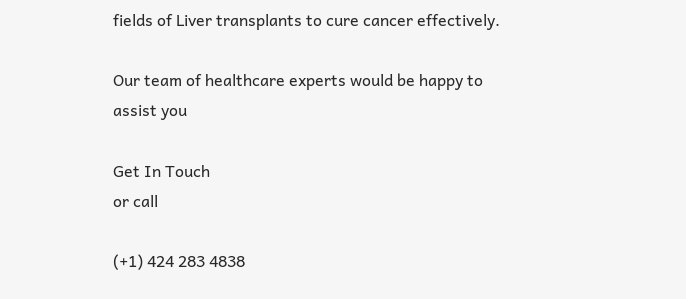fields of Liver transplants to cure cancer effectively.

Our team of healthcare experts would be happy to assist you

Get In Touch
or call

(+1) 424 283 4838